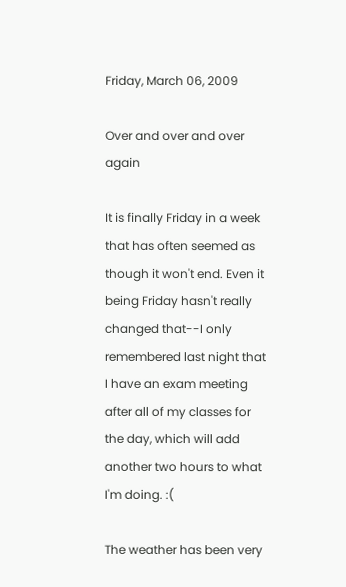Friday, March 06, 2009

Over and over and over again

It is finally Friday in a week that has often seemed as though it won't end. Even it being Friday hasn't really changed that--I only remembered last night that I have an exam meeting after all of my classes for the day, which will add another two hours to what I'm doing. :(

The weather has been very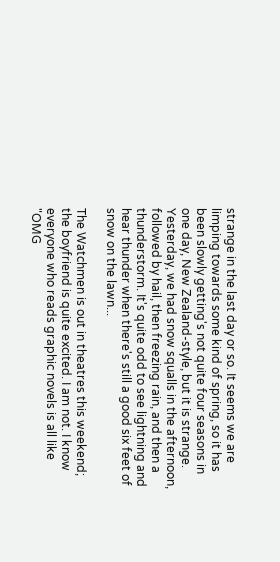strange in the last day or so. It seems we are limping towards some kind of spring, so it has been slowly getting's not quite four seasons in one day, New Zealand-style, but it is strange. Yesterday, we had snow squalls in the afternoon, followed by hail, then freezing rain, and then a thunderstorm. It's quite odd to see lightning and hear thunder when there's still a good six feet of snow on the lawn...

The Watchmen is out in theatres this weekend; the boyfriend is quite excited. I am not. I know everyone who reads graphic novels is all like "OMG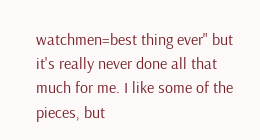watchmen=best thing ever" but it's really never done all that much for me. I like some of the pieces, but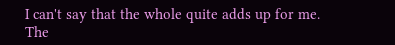I can't say that the whole quite adds up for me. The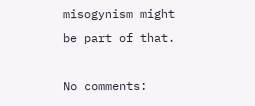misogynism might be part of that.

No comments: